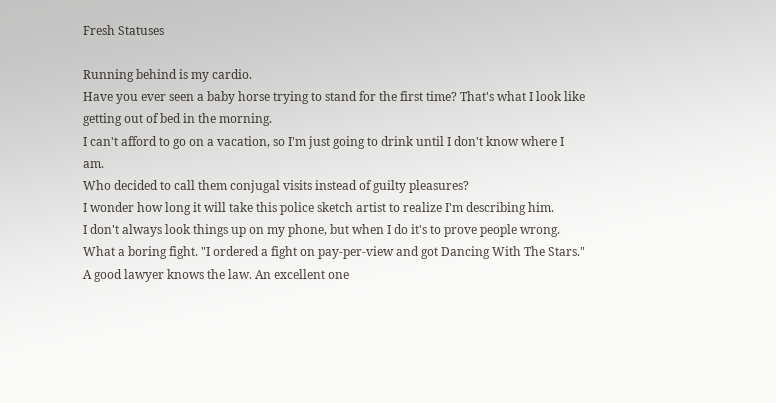Fresh Statuses

Running behind is my cardio.
Have you ever seen a baby horse trying to stand for the first time? That's what I look like getting out of bed in the morning.
I can't afford to go on a vacation, so I'm just going to drink until I don't know where I am.
Who decided to call them conjugal visits instead of guilty pleasures?
I wonder how long it will take this police sketch artist to realize I'm describing him.
I don't always look things up on my phone, but when I do it's to prove people wrong.
What a boring fight. "I ordered a fight on pay-per-view and got Dancing With The Stars."
A good lawyer knows the law. An excellent one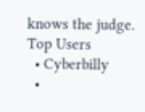knows the judge.
Top Users
  • Cyberbilly
  •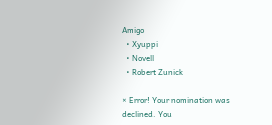Amigo
  • Xyuppi
  • Novell
  • Robert Zunick

× Error! Your nomination was declined. You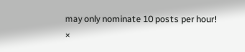may only nominate 10 posts per hour!
×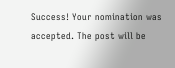Success! Your nomination was accepted. The post will be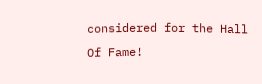considered for the Hall Of Fame!